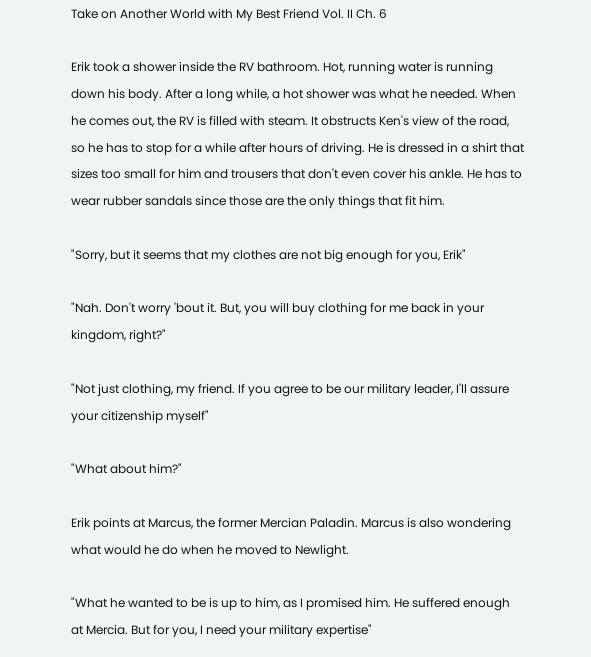Take on Another World with My Best Friend Vol. II Ch. 6

Erik took a shower inside the RV bathroom. Hot, running water is running down his body. After a long while, a hot shower was what he needed. When he comes out, the RV is filled with steam. It obstructs Ken's view of the road, so he has to stop for a while after hours of driving. He is dressed in a shirt that sizes too small for him and trousers that don't even cover his ankle. He has to wear rubber sandals since those are the only things that fit him.

"Sorry, but it seems that my clothes are not big enough for you, Erik"

"Nah. Don't worry 'bout it. But, you will buy clothing for me back in your kingdom, right?"

"Not just clothing, my friend. If you agree to be our military leader, I'll assure your citizenship myself"

"What about him?"

Erik points at Marcus, the former Mercian Paladin. Marcus is also wondering what would he do when he moved to Newlight.

"What he wanted to be is up to him, as I promised him. He suffered enough at Mercia. But for you, I need your military expertise"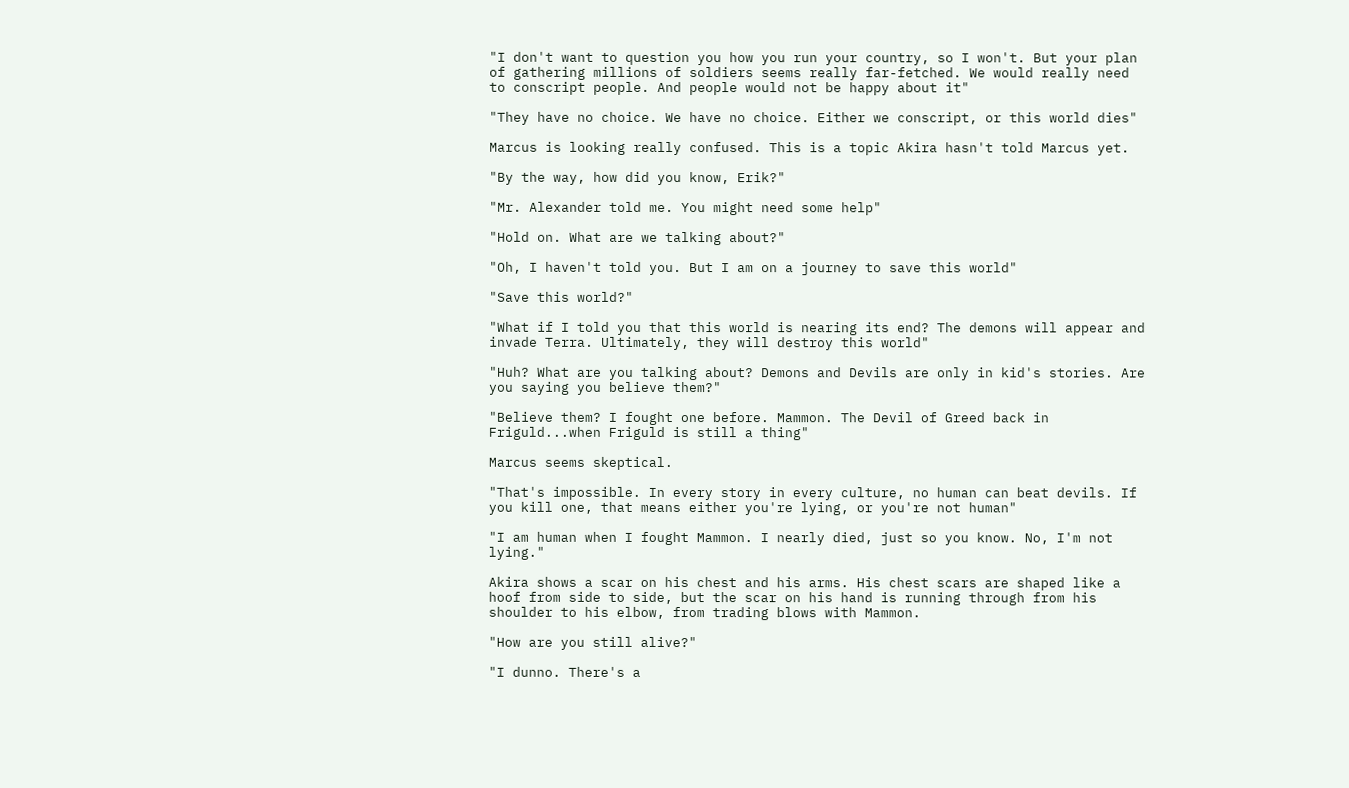"I don't want to question you how you run your country, so I won't. But your plan of gathering millions of soldiers seems really far-fetched. We would really need to conscript people. And people would not be happy about it"

"They have no choice. We have no choice. Either we conscript, or this world dies"

Marcus is looking really confused. This is a topic Akira hasn't told Marcus yet.

"By the way, how did you know, Erik?"

"Mr. Alexander told me. You might need some help"

"Hold on. What are we talking about?"

"Oh, I haven't told you. But I am on a journey to save this world"

"Save this world?"

"What if I told you that this world is nearing its end? The demons will appear and invade Terra. Ultimately, they will destroy this world"

"Huh? What are you talking about? Demons and Devils are only in kid's stories. Are you saying you believe them?"

"Believe them? I fought one before. Mammon. The Devil of Greed back in Friguld...when Friguld is still a thing"

Marcus seems skeptical.

"That's impossible. In every story in every culture, no human can beat devils. If you kill one, that means either you're lying, or you're not human"

"I am human when I fought Mammon. I nearly died, just so you know. No, I'm not lying."

Akira shows a scar on his chest and his arms. His chest scars are shaped like a hoof from side to side, but the scar on his hand is running through from his shoulder to his elbow, from trading blows with Mammon.

"How are you still alive?"

"I dunno. There's a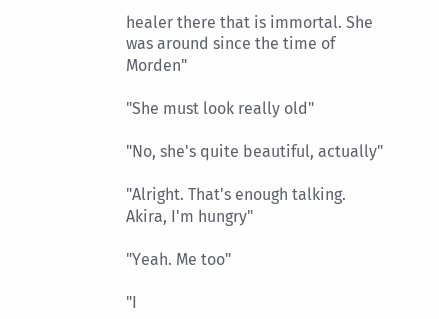healer there that is immortal. She was around since the time of Morden"

"She must look really old"

"No, she's quite beautiful, actually"

"Alright. That's enough talking. Akira, I'm hungry"

"Yeah. Me too"

"I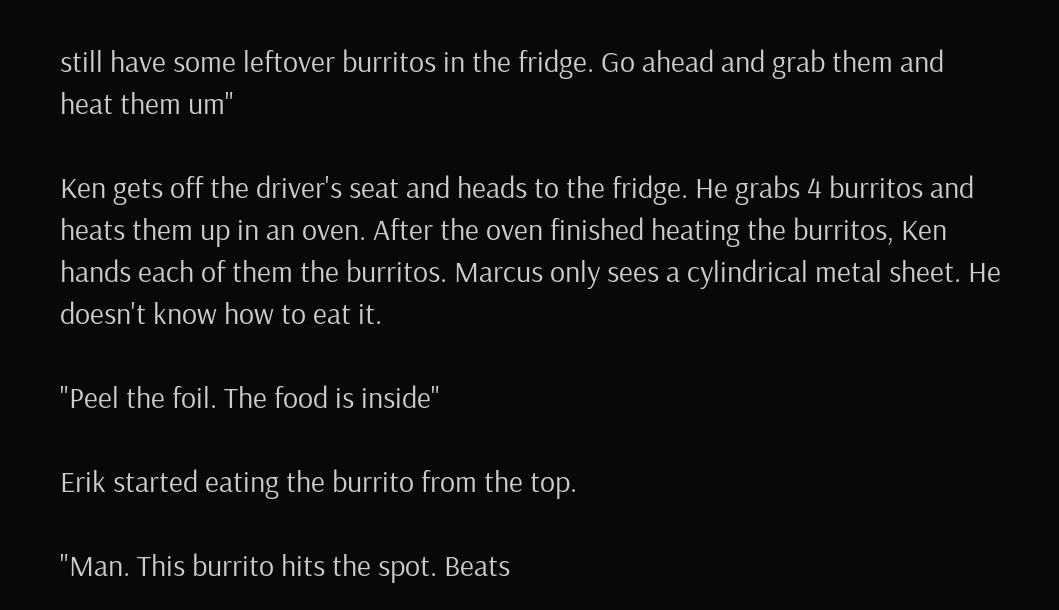still have some leftover burritos in the fridge. Go ahead and grab them and heat them um"

Ken gets off the driver's seat and heads to the fridge. He grabs 4 burritos and heats them up in an oven. After the oven finished heating the burritos, Ken hands each of them the burritos. Marcus only sees a cylindrical metal sheet. He doesn't know how to eat it.

"Peel the foil. The food is inside"

Erik started eating the burrito from the top.

"Man. This burrito hits the spot. Beats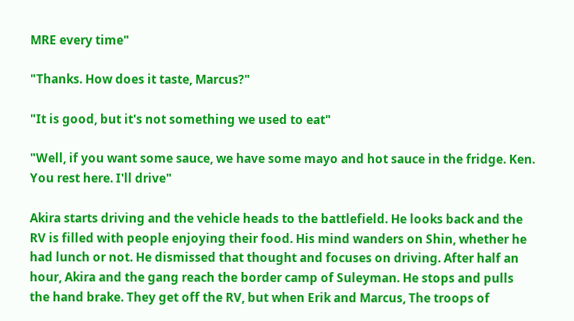MRE every time"

"Thanks. How does it taste, Marcus?"

"It is good, but it's not something we used to eat"

"Well, if you want some sauce, we have some mayo and hot sauce in the fridge. Ken. You rest here. I'll drive"

Akira starts driving and the vehicle heads to the battlefield. He looks back and the RV is filled with people enjoying their food. His mind wanders on Shin, whether he had lunch or not. He dismissed that thought and focuses on driving. After half an hour, Akira and the gang reach the border camp of Suleyman. He stops and pulls the hand brake. They get off the RV, but when Erik and Marcus, The troops of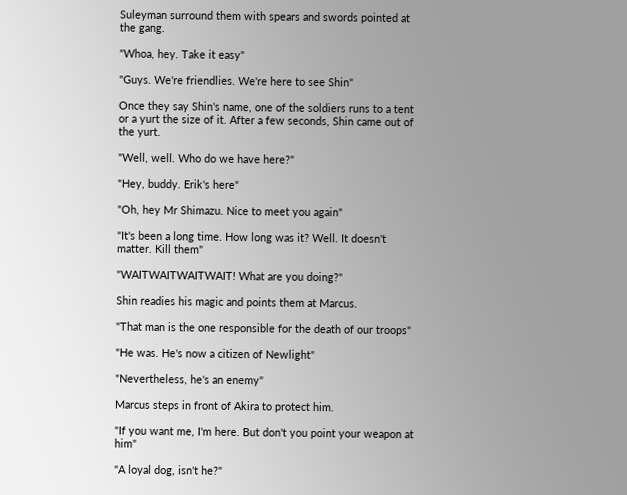Suleyman surround them with spears and swords pointed at the gang.

"Whoa, hey. Take it easy"

"Guys. We're friendlies. We're here to see Shin"

Once they say Shin's name, one of the soldiers runs to a tent or a yurt the size of it. After a few seconds, Shin came out of the yurt.

"Well, well. Who do we have here?"

"Hey, buddy. Erik's here"

"Oh, hey Mr Shimazu. Nice to meet you again"

"It's been a long time. How long was it? Well. It doesn't matter. Kill them"

"WAITWAITWAITWAIT! What are you doing?"

Shin readies his magic and points them at Marcus.

"That man is the one responsible for the death of our troops"

"He was. He's now a citizen of Newlight"

"Nevertheless, he's an enemy"

Marcus steps in front of Akira to protect him.

"If you want me, I'm here. But don't you point your weapon at him"

"A loyal dog, isn't he?"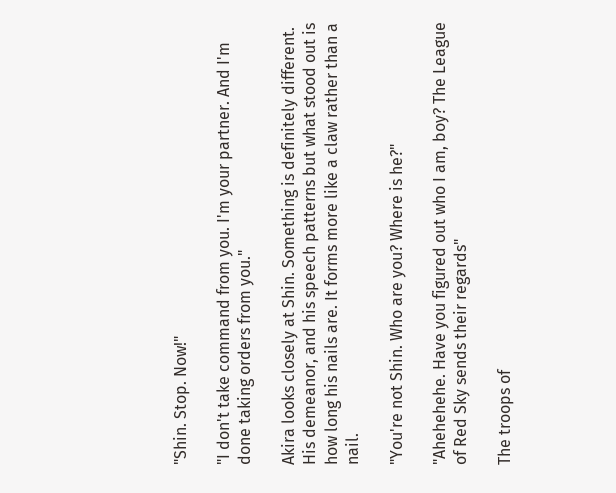"Shin. Stop. Now!"

"I don't take command from you. I'm your partner. And I'm done taking orders from you."

Akira looks closely at Shin. Something is definitely different. His demeanor, and his speech patterns but what stood out is how long his nails are. It forms more like a claw rather than a nail.

"You're not Shin. Who are you? Where is he?"

"Ahehehehe. Have you figured out who I am, boy? The League of Red Sky sends their regards"

The troops of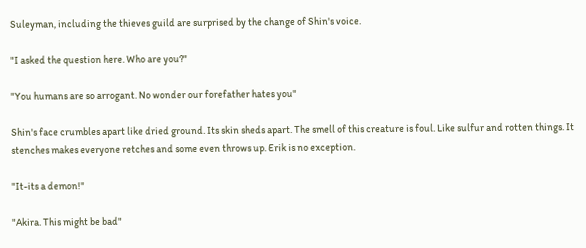Suleyman, including the thieves guild are surprised by the change of Shin's voice.

"I asked the question here. Who are you?"

"You humans are so arrogant. No wonder our forefather hates you"

Shin's face crumbles apart like dried ground. Its skin sheds apart. The smell of this creature is foul. Like sulfur and rotten things. It stenches makes everyone retches and some even throws up. Erik is no exception.

"It-its a demon!"

"Akira. This might be bad"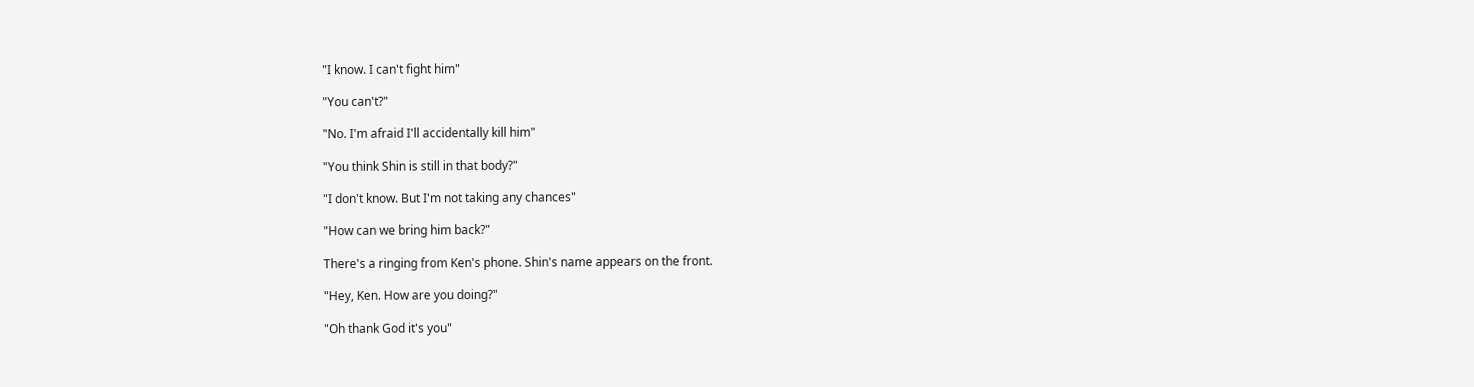"I know. I can't fight him"

"You can't?"

"No. I'm afraid I'll accidentally kill him"

"You think Shin is still in that body?"

"I don't know. But I'm not taking any chances"

"How can we bring him back?"

There's a ringing from Ken's phone. Shin's name appears on the front.

"Hey, Ken. How are you doing?"

"Oh thank God it's you"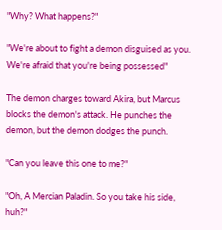"Why? What happens?"

"We're about to fight a demon disguised as you. We're afraid that you're being possessed"

The demon charges toward Akira, but Marcus blocks the demon's attack. He punches the demon, but the demon dodges the punch.

"Can you leave this one to me?"

"Oh, A Mercian Paladin. So you take his side, huh?"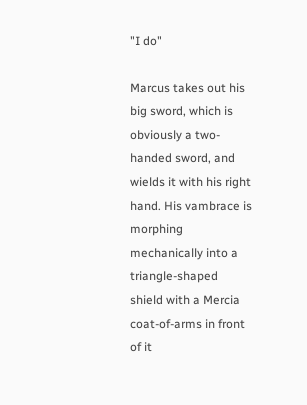"I do"

Marcus takes out his big sword, which is obviously a two-handed sword, and wields it with his right hand. His vambrace is morphing mechanically into a triangle-shaped shield with a Mercia coat-of-arms in front of it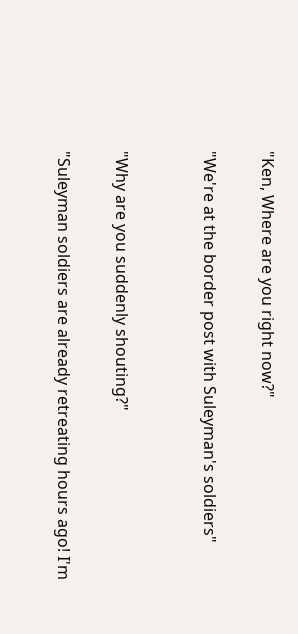"Ken, Where are you right now?"

"We're at the border post with Suleyman's soldiers"


"Why are you suddenly shouting?"

"Suleyman soldiers are already retreating hours ago! I'm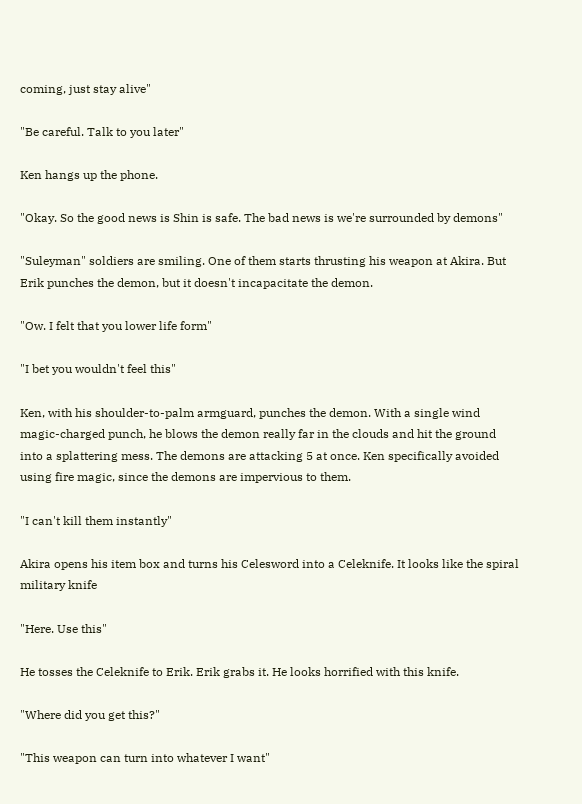coming, just stay alive"

"Be careful. Talk to you later"

Ken hangs up the phone.

"Okay. So the good news is Shin is safe. The bad news is we're surrounded by demons"

"Suleyman" soldiers are smiling. One of them starts thrusting his weapon at Akira. But Erik punches the demon, but it doesn't incapacitate the demon.

"Ow. I felt that you lower life form"

"I bet you wouldn't feel this"

Ken, with his shoulder-to-palm armguard, punches the demon. With a single wind magic-charged punch, he blows the demon really far in the clouds and hit the ground into a splattering mess. The demons are attacking 5 at once. Ken specifically avoided using fire magic, since the demons are impervious to them.

"I can't kill them instantly"

Akira opens his item box and turns his Celesword into a Celeknife. It looks like the spiral military knife

"Here. Use this"

He tosses the Celeknife to Erik. Erik grabs it. He looks horrified with this knife.

"Where did you get this?"

"This weapon can turn into whatever I want"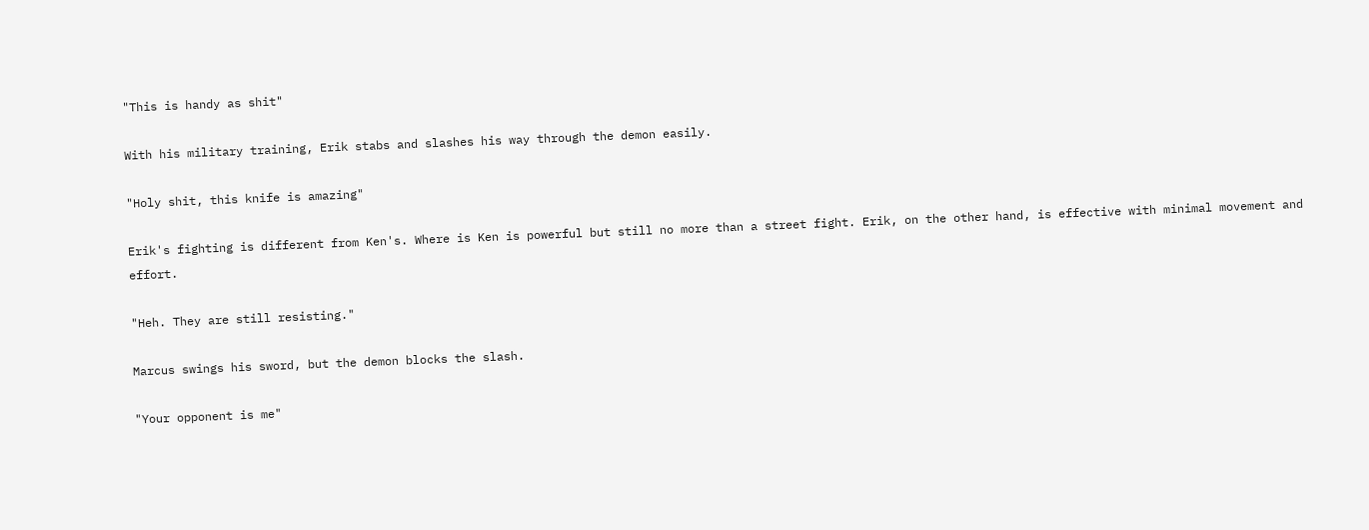"This is handy as shit"

With his military training, Erik stabs and slashes his way through the demon easily.

"Holy shit, this knife is amazing"

Erik's fighting is different from Ken's. Where is Ken is powerful but still no more than a street fight. Erik, on the other hand, is effective with minimal movement and effort.

"Heh. They are still resisting."

Marcus swings his sword, but the demon blocks the slash.

"Your opponent is me"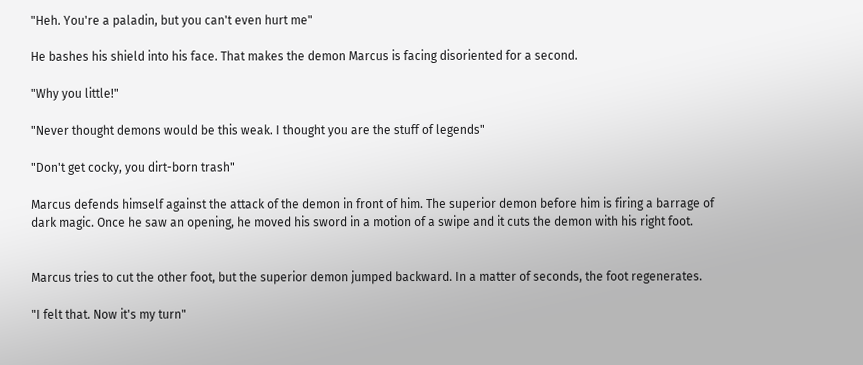"Heh. You're a paladin, but you can't even hurt me"

He bashes his shield into his face. That makes the demon Marcus is facing disoriented for a second.

"Why you little!"

"Never thought demons would be this weak. I thought you are the stuff of legends"

"Don't get cocky, you dirt-born trash"

Marcus defends himself against the attack of the demon in front of him. The superior demon before him is firing a barrage of dark magic. Once he saw an opening, he moved his sword in a motion of a swipe and it cuts the demon with his right foot.


Marcus tries to cut the other foot, but the superior demon jumped backward. In a matter of seconds, the foot regenerates.

"I felt that. Now it's my turn"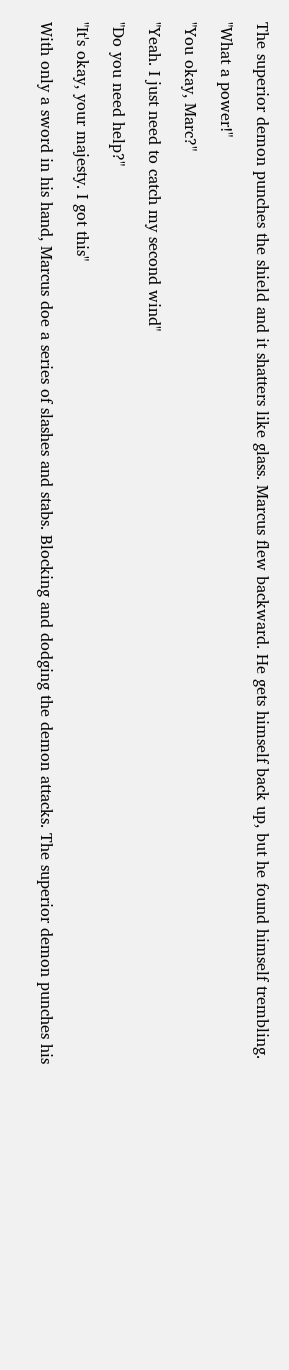The superior demon punches the shield and it shatters like glass. Marcus flew backward. He gets himself back up, but he found himself trembling.

"What a power!"

"You okay, Marc?"

"Yeah. I just need to catch my second wind"

"Do you need help?"

"It's okay, your majesty. I got this"

With only a sword in his hand, Marcus doe a series of slashes and stabs. Blocking and dodging the demon attacks. The superior demon punches his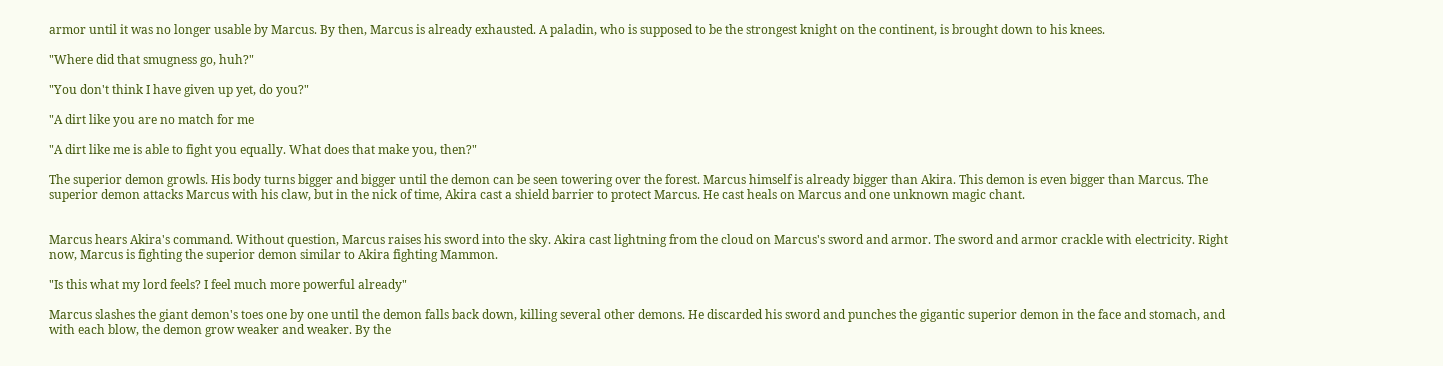armor until it was no longer usable by Marcus. By then, Marcus is already exhausted. A paladin, who is supposed to be the strongest knight on the continent, is brought down to his knees.

"Where did that smugness go, huh?"

"You don't think I have given up yet, do you?"

"A dirt like you are no match for me

"A dirt like me is able to fight you equally. What does that make you, then?"

The superior demon growls. His body turns bigger and bigger until the demon can be seen towering over the forest. Marcus himself is already bigger than Akira. This demon is even bigger than Marcus. The superior demon attacks Marcus with his claw, but in the nick of time, Akira cast a shield barrier to protect Marcus. He cast heals on Marcus and one unknown magic chant.


Marcus hears Akira's command. Without question, Marcus raises his sword into the sky. Akira cast lightning from the cloud on Marcus's sword and armor. The sword and armor crackle with electricity. Right now, Marcus is fighting the superior demon similar to Akira fighting Mammon.

"Is this what my lord feels? I feel much more powerful already"

Marcus slashes the giant demon's toes one by one until the demon falls back down, killing several other demons. He discarded his sword and punches the gigantic superior demon in the face and stomach, and with each blow, the demon grow weaker and weaker. By the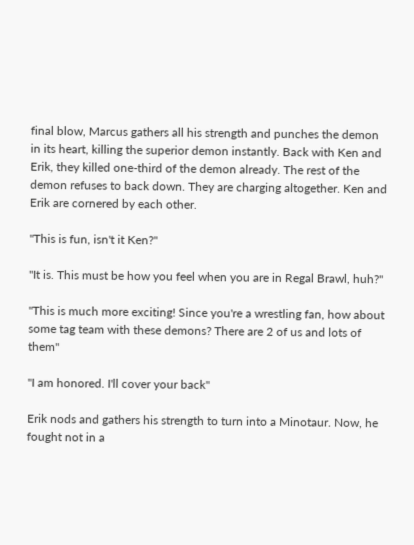final blow, Marcus gathers all his strength and punches the demon in its heart, killing the superior demon instantly. Back with Ken and Erik, they killed one-third of the demon already. The rest of the demon refuses to back down. They are charging altogether. Ken and Erik are cornered by each other.

"This is fun, isn't it Ken?"

"It is. This must be how you feel when you are in Regal Brawl, huh?"

"This is much more exciting! Since you're a wrestling fan, how about some tag team with these demons? There are 2 of us and lots of them"

"I am honored. I'll cover your back"

Erik nods and gathers his strength to turn into a Minotaur. Now, he fought not in a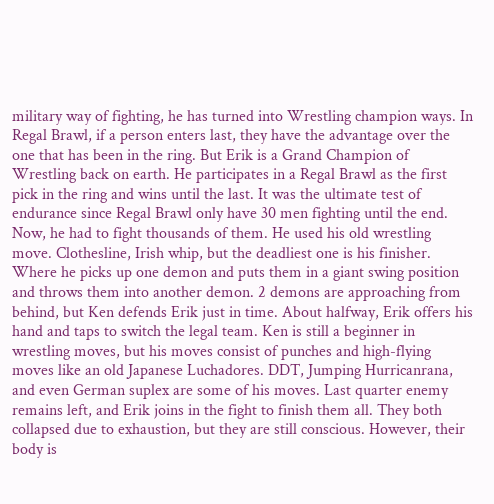military way of fighting, he has turned into Wrestling champion ways. In Regal Brawl, if a person enters last, they have the advantage over the one that has been in the ring. But Erik is a Grand Champion of Wrestling back on earth. He participates in a Regal Brawl as the first pick in the ring and wins until the last. It was the ultimate test of endurance since Regal Brawl only have 30 men fighting until the end. Now, he had to fight thousands of them. He used his old wrestling move. Clothesline, Irish whip, but the deadliest one is his finisher. Where he picks up one demon and puts them in a giant swing position and throws them into another demon. 2 demons are approaching from behind, but Ken defends Erik just in time. About halfway, Erik offers his hand and taps to switch the legal team. Ken is still a beginner in wrestling moves, but his moves consist of punches and high-flying moves like an old Japanese Luchadores. DDT, Jumping Hurricanrana, and even German suplex are some of his moves. Last quarter enemy remains left, and Erik joins in the fight to finish them all. They both collapsed due to exhaustion, but they are still conscious. However, their body is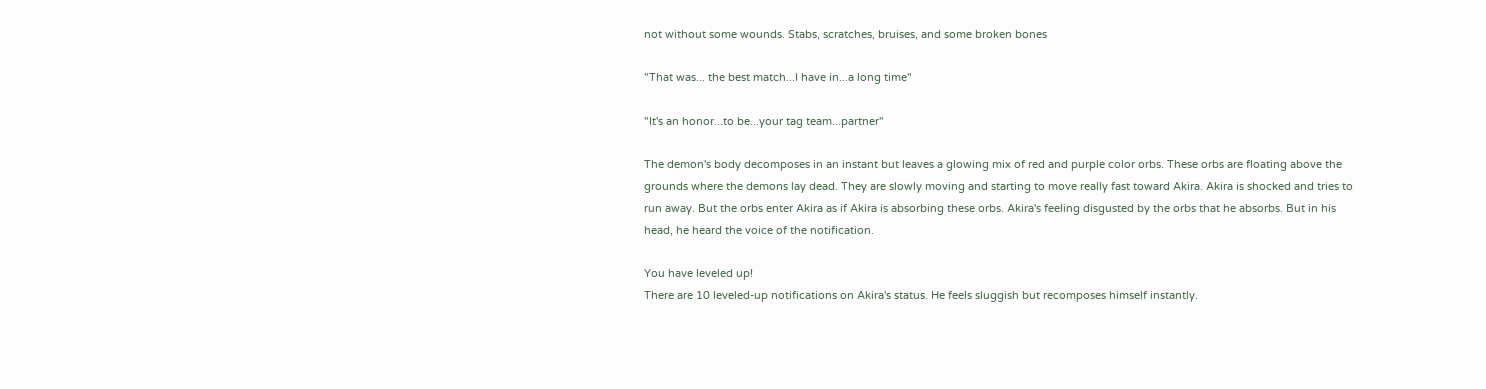not without some wounds. Stabs, scratches, bruises, and some broken bones

"That was... the best match...I have in...a long time"

"It's an honor...to be...your tag team...partner"

The demon's body decomposes in an instant but leaves a glowing mix of red and purple color orbs. These orbs are floating above the grounds where the demons lay dead. They are slowly moving and starting to move really fast toward Akira. Akira is shocked and tries to run away. But the orbs enter Akira as if Akira is absorbing these orbs. Akira's feeling disgusted by the orbs that he absorbs. But in his head, he heard the voice of the notification.

You have leveled up!
There are 10 leveled-up notifications on Akira's status. He feels sluggish but recomposes himself instantly.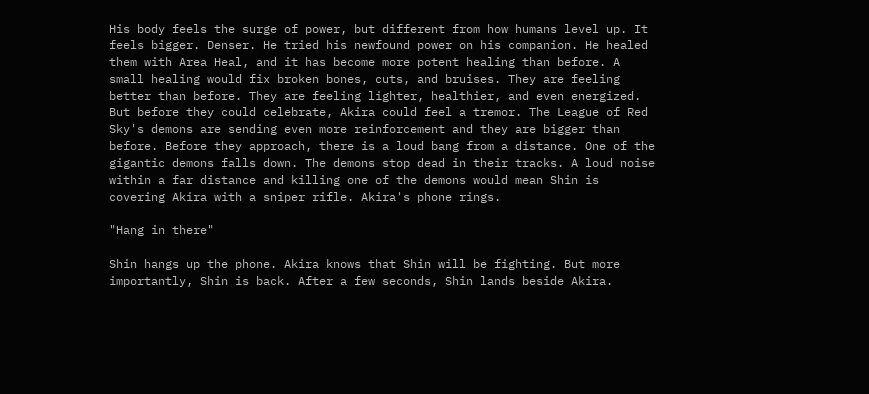His body feels the surge of power, but different from how humans level up. It feels bigger. Denser. He tried his newfound power on his companion. He healed them with Area Heal, and it has become more potent healing than before. A small healing would fix broken bones, cuts, and bruises. They are feeling better than before. They are feeling lighter, healthier, and even energized. But before they could celebrate, Akira could feel a tremor. The League of Red Sky's demons are sending even more reinforcement and they are bigger than before. Before they approach, there is a loud bang from a distance. One of the gigantic demons falls down. The demons stop dead in their tracks. A loud noise within a far distance and killing one of the demons would mean Shin is covering Akira with a sniper rifle. Akira's phone rings.

"Hang in there"

Shin hangs up the phone. Akira knows that Shin will be fighting. But more importantly, Shin is back. After a few seconds, Shin lands beside Akira.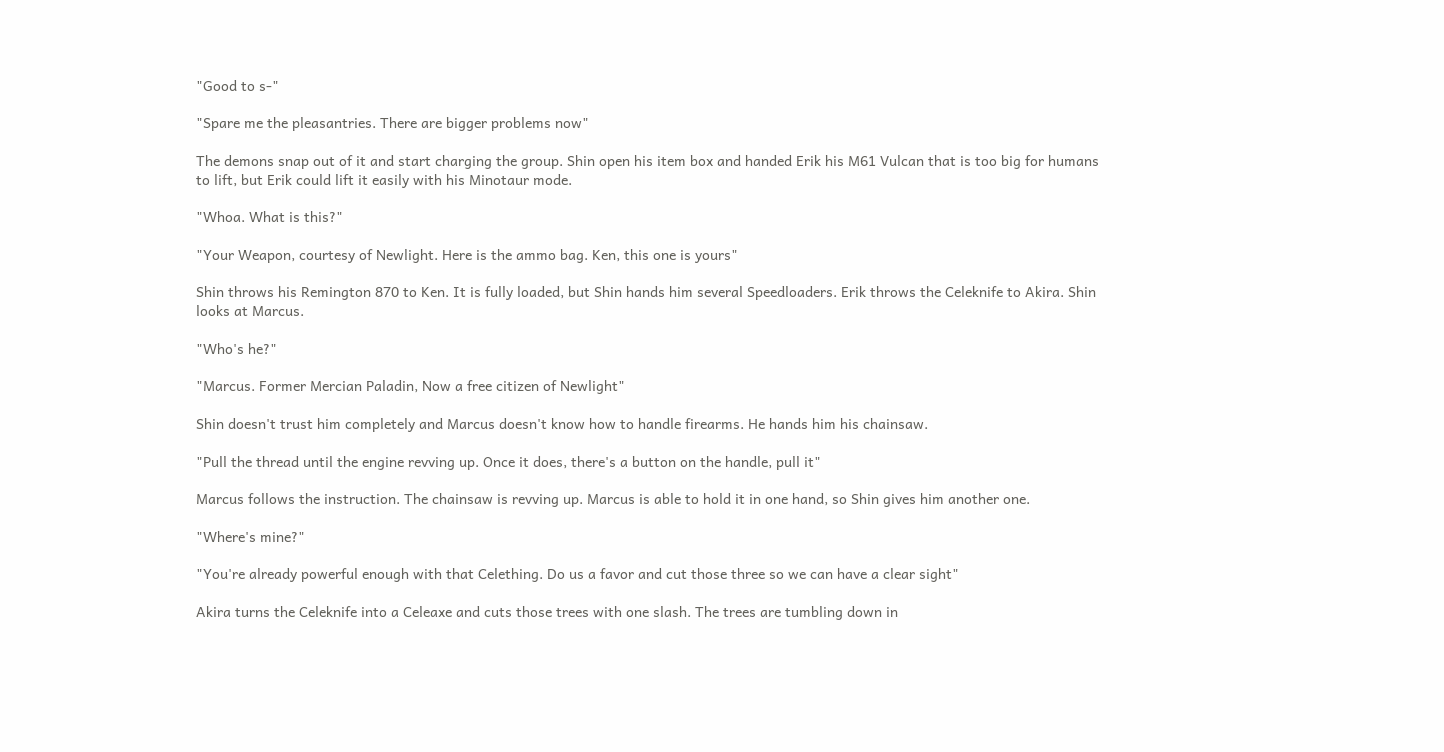"Good to s-"

"Spare me the pleasantries. There are bigger problems now"

The demons snap out of it and start charging the group. Shin open his item box and handed Erik his M61 Vulcan that is too big for humans to lift, but Erik could lift it easily with his Minotaur mode.

"Whoa. What is this?"

"Your Weapon, courtesy of Newlight. Here is the ammo bag. Ken, this one is yours"

Shin throws his Remington 870 to Ken. It is fully loaded, but Shin hands him several Speedloaders. Erik throws the Celeknife to Akira. Shin looks at Marcus.

"Who's he?"

"Marcus. Former Mercian Paladin, Now a free citizen of Newlight"

Shin doesn't trust him completely and Marcus doesn't know how to handle firearms. He hands him his chainsaw.

"Pull the thread until the engine revving up. Once it does, there's a button on the handle, pull it"

Marcus follows the instruction. The chainsaw is revving up. Marcus is able to hold it in one hand, so Shin gives him another one.

"Where's mine?"

"You're already powerful enough with that Celething. Do us a favor and cut those three so we can have a clear sight"

Akira turns the Celeknife into a Celeaxe and cuts those trees with one slash. The trees are tumbling down in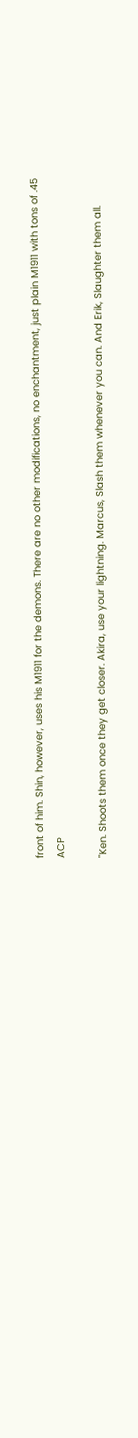front of him. Shin, however, uses his M1911 for the demons. There are no other modifications, no enchantment, just plain M1911 with tons of .45 ACP

"Ken. Shoots them once they get closer. Akira, use your lightning. Marcus, Slash them whenever you can. And Erik, Slaughter them all.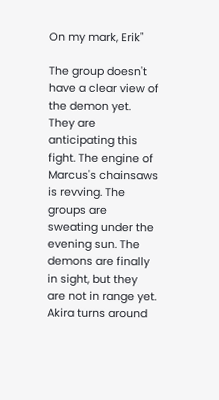On my mark, Erik"

The group doesn't have a clear view of the demon yet. They are anticipating this fight. The engine of Marcus's chainsaws is revving. The groups are sweating under the evening sun. The demons are finally in sight, but they are not in range yet. Akira turns around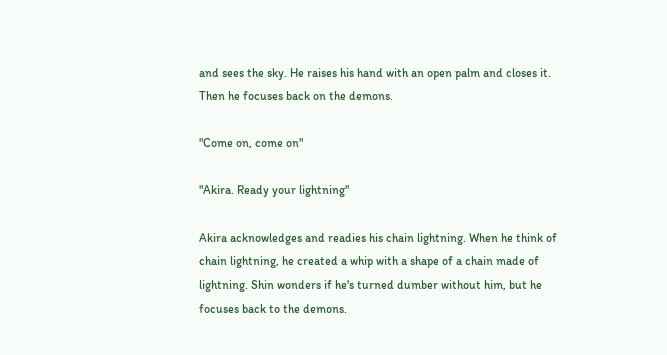and sees the sky. He raises his hand with an open palm and closes it. Then he focuses back on the demons.

"Come on, come on"

"Akira. Ready your lightning"

Akira acknowledges and readies his chain lightning. When he think of chain lightning, he created a whip with a shape of a chain made of lightning. Shin wonders if he's turned dumber without him, but he focuses back to the demons.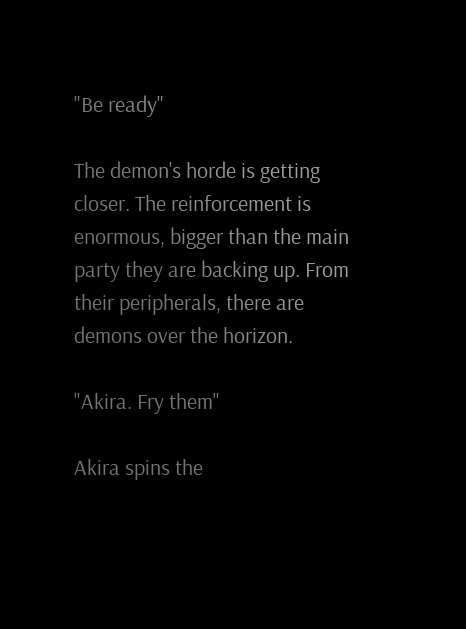"Be ready"

The demon's horde is getting closer. The reinforcement is enormous, bigger than the main party they are backing up. From their peripherals, there are demons over the horizon.

"Akira. Fry them"

Akira spins the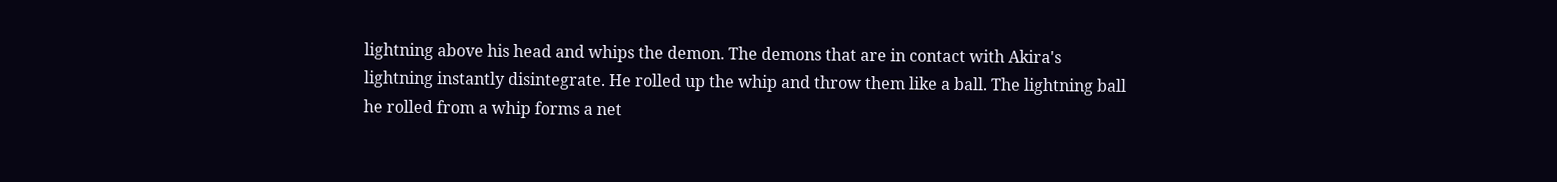lightning above his head and whips the demon. The demons that are in contact with Akira's lightning instantly disintegrate. He rolled up the whip and throw them like a ball. The lightning ball he rolled from a whip forms a net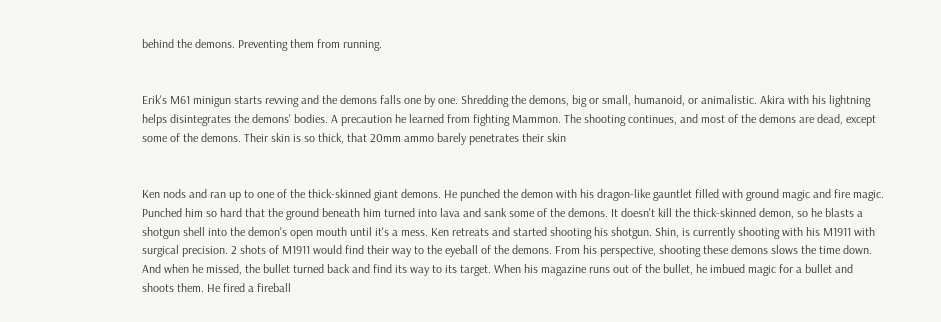behind the demons. Preventing them from running.


Erik's M61 minigun starts revving and the demons falls one by one. Shredding the demons, big or small, humanoid, or animalistic. Akira with his lightning helps disintegrates the demons' bodies. A precaution he learned from fighting Mammon. The shooting continues, and most of the demons are dead, except some of the demons. Their skin is so thick, that 20mm ammo barely penetrates their skin


Ken nods and ran up to one of the thick-skinned giant demons. He punched the demon with his dragon-like gauntlet filled with ground magic and fire magic. Punched him so hard that the ground beneath him turned into lava and sank some of the demons. It doesn't kill the thick-skinned demon, so he blasts a shotgun shell into the demon's open mouth until it's a mess. Ken retreats and started shooting his shotgun. Shin, is currently shooting with his M1911 with surgical precision. 2 shots of M1911 would find their way to the eyeball of the demons. From his perspective, shooting these demons slows the time down. And when he missed, the bullet turned back and find its way to its target. When his magazine runs out of the bullet, he imbued magic for a bullet and shoots them. He fired a fireball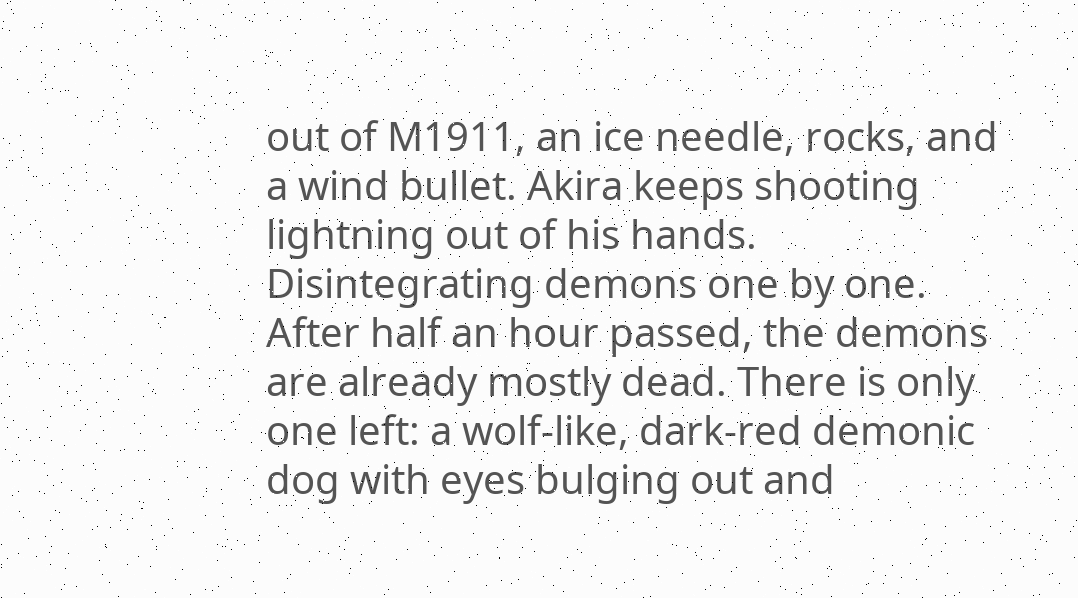out of M1911, an ice needle, rocks, and a wind bullet. Akira keeps shooting lightning out of his hands. Disintegrating demons one by one. After half an hour passed, the demons are already mostly dead. There is only one left: a wolf-like, dark-red demonic dog with eyes bulging out and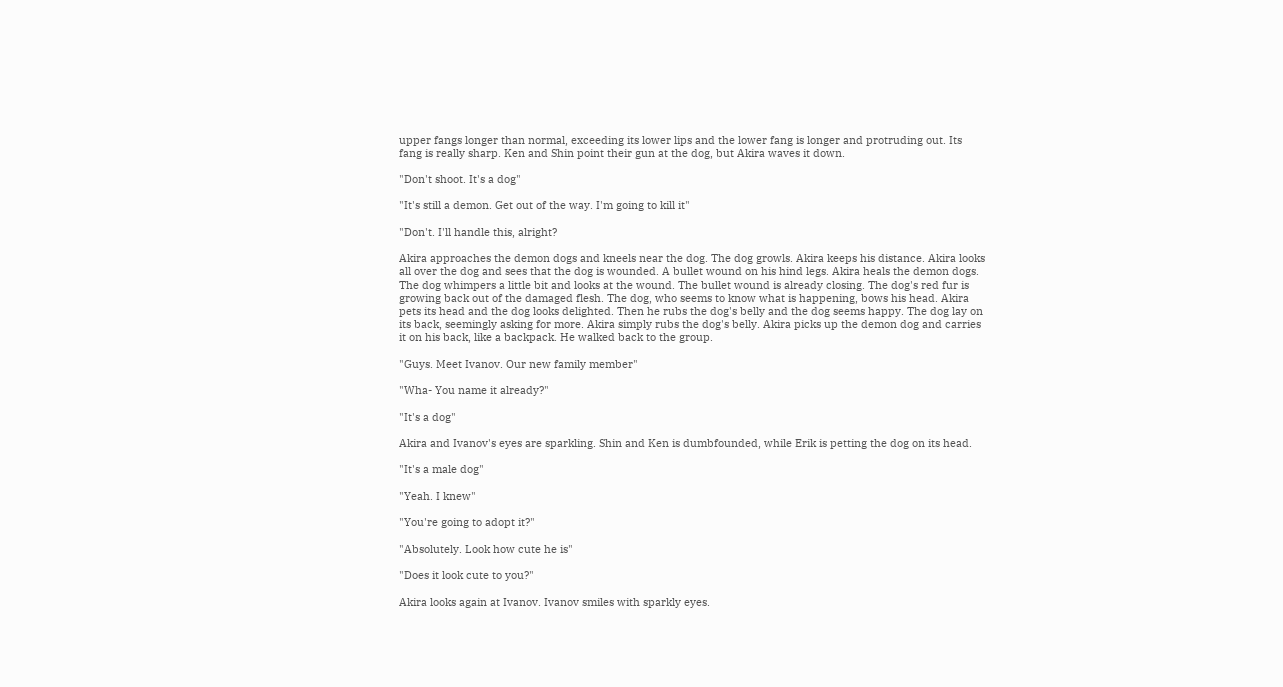upper fangs longer than normal, exceeding its lower lips and the lower fang is longer and protruding out. Its fang is really sharp. Ken and Shin point their gun at the dog, but Akira waves it down.

"Don't shoot. It's a dog"

"It's still a demon. Get out of the way. I'm going to kill it"

"Don't. I'll handle this, alright?

Akira approaches the demon dogs and kneels near the dog. The dog growls. Akira keeps his distance. Akira looks all over the dog and sees that the dog is wounded. A bullet wound on his hind legs. Akira heals the demon dogs. The dog whimpers a little bit and looks at the wound. The bullet wound is already closing. The dog's red fur is growing back out of the damaged flesh. The dog, who seems to know what is happening, bows his head. Akira pets its head and the dog looks delighted. Then he rubs the dog's belly and the dog seems happy. The dog lay on its back, seemingly asking for more. Akira simply rubs the dog's belly. Akira picks up the demon dog and carries it on his back, like a backpack. He walked back to the group.

"Guys. Meet Ivanov. Our new family member"

"Wha- You name it already?"

"It's a dog"

Akira and Ivanov's eyes are sparkling. Shin and Ken is dumbfounded, while Erik is petting the dog on its head.

"It's a male dog"

"Yeah. I knew"

"You're going to adopt it?"

"Absolutely. Look how cute he is"

"Does it look cute to you?"

Akira looks again at Ivanov. Ivanov smiles with sparkly eyes.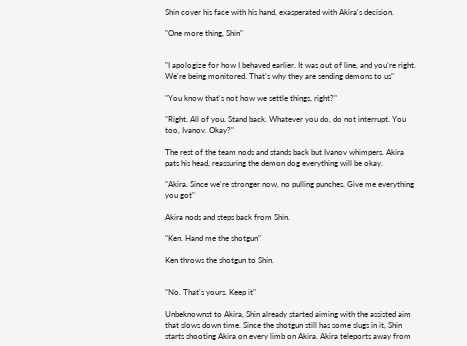Shin cover his face with his hand, exasperated with Akira's decision.

"One more thing, Shin"


"I apologize for how I behaved earlier. It was out of line, and you're right. We're being monitored. That's why they are sending demons to us"

"You know that's not how we settle things, right?"

"Right. All of you. Stand back. Whatever you do, do not interrupt. You too, Ivanov. Okay?"

The rest of the team nods and stands back but Ivanov whimpers. Akira pats his head, reassuring the demon dog everything will be okay.

"Akira. Since we're stronger now, no pulling punches. Give me everything you got"

Akira nods and steps back from Shin.

"Ken. Hand me the shotgun"

Ken throws the shotgun to Shin.


"No. That's yours. Keep it"

Unbeknownst to Akira, Shin already started aiming with the assisted aim that slows down time. Since the shotgun still has some slugs in it, Shin starts shooting Akira on every limb on Akira. Akira teleports away from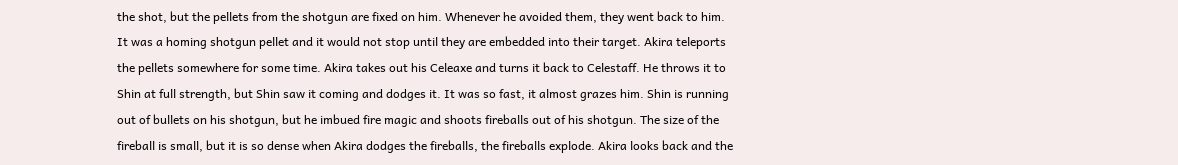the shot, but the pellets from the shotgun are fixed on him. Whenever he avoided them, they went back to him. It was a homing shotgun pellet and it would not stop until they are embedded into their target. Akira teleports the pellets somewhere for some time. Akira takes out his Celeaxe and turns it back to Celestaff. He throws it to Shin at full strength, but Shin saw it coming and dodges it. It was so fast, it almost grazes him. Shin is running out of bullets on his shotgun, but he imbued fire magic and shoots fireballs out of his shotgun. The size of the fireball is small, but it is so dense when Akira dodges the fireballs, the fireballs explode. Akira looks back and the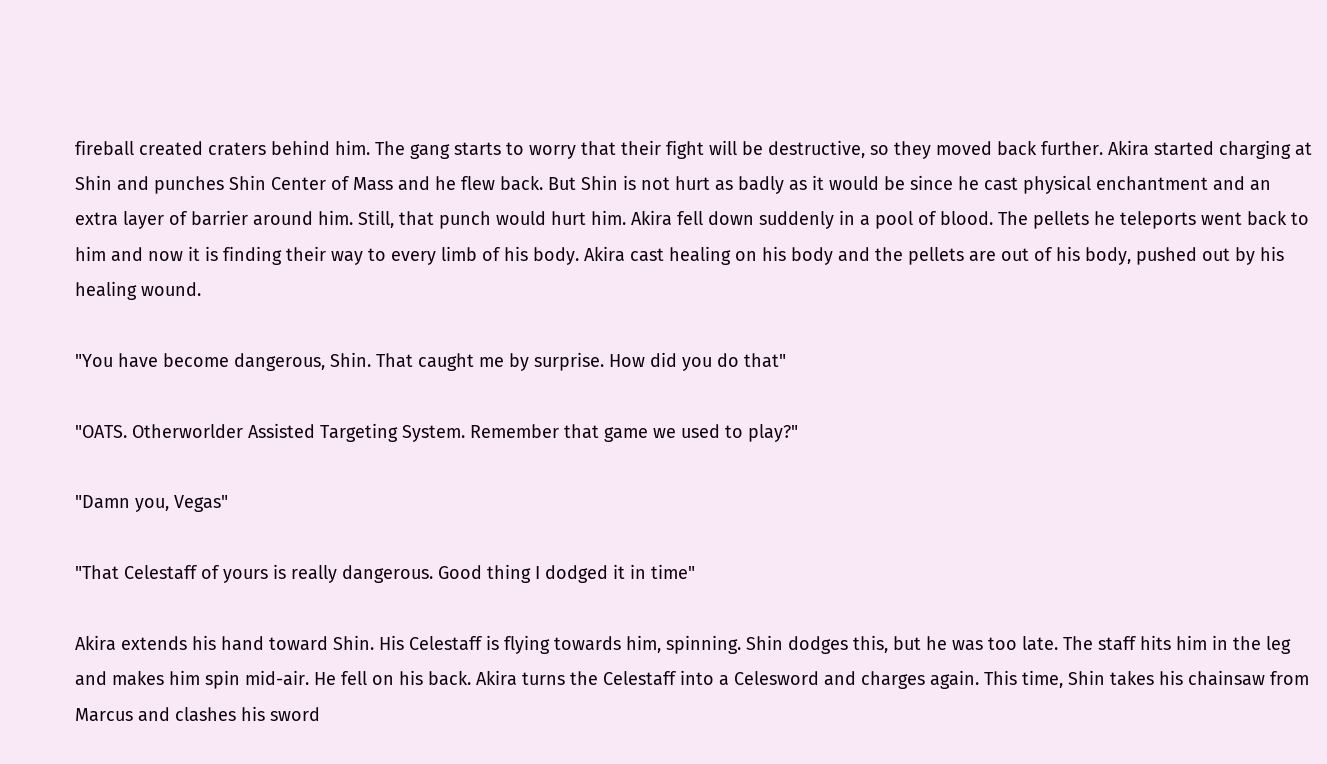fireball created craters behind him. The gang starts to worry that their fight will be destructive, so they moved back further. Akira started charging at Shin and punches Shin Center of Mass and he flew back. But Shin is not hurt as badly as it would be since he cast physical enchantment and an extra layer of barrier around him. Still, that punch would hurt him. Akira fell down suddenly in a pool of blood. The pellets he teleports went back to him and now it is finding their way to every limb of his body. Akira cast healing on his body and the pellets are out of his body, pushed out by his healing wound.

"You have become dangerous, Shin. That caught me by surprise. How did you do that"

"OATS. Otherworlder Assisted Targeting System. Remember that game we used to play?"

"Damn you, Vegas"

"That Celestaff of yours is really dangerous. Good thing I dodged it in time"

Akira extends his hand toward Shin. His Celestaff is flying towards him, spinning. Shin dodges this, but he was too late. The staff hits him in the leg and makes him spin mid-air. He fell on his back. Akira turns the Celestaff into a Celesword and charges again. This time, Shin takes his chainsaw from Marcus and clashes his sword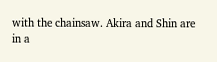with the chainsaw. Akira and Shin are in a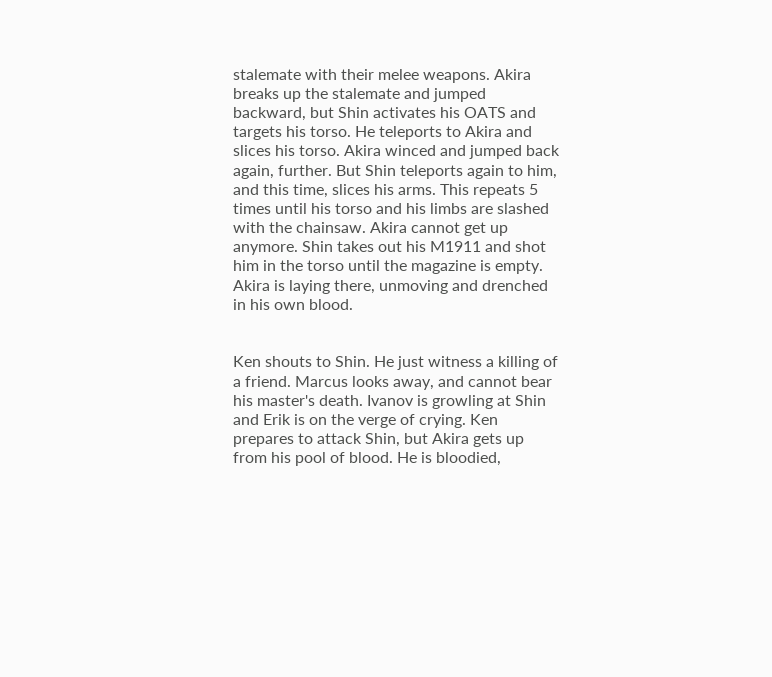stalemate with their melee weapons. Akira breaks up the stalemate and jumped backward, but Shin activates his OATS and targets his torso. He teleports to Akira and slices his torso. Akira winced and jumped back again, further. But Shin teleports again to him, and this time, slices his arms. This repeats 5 times until his torso and his limbs are slashed with the chainsaw. Akira cannot get up anymore. Shin takes out his M1911 and shot him in the torso until the magazine is empty. Akira is laying there, unmoving and drenched in his own blood.


Ken shouts to Shin. He just witness a killing of a friend. Marcus looks away, and cannot bear his master's death. Ivanov is growling at Shin and Erik is on the verge of crying. Ken prepares to attack Shin, but Akira gets up from his pool of blood. He is bloodied,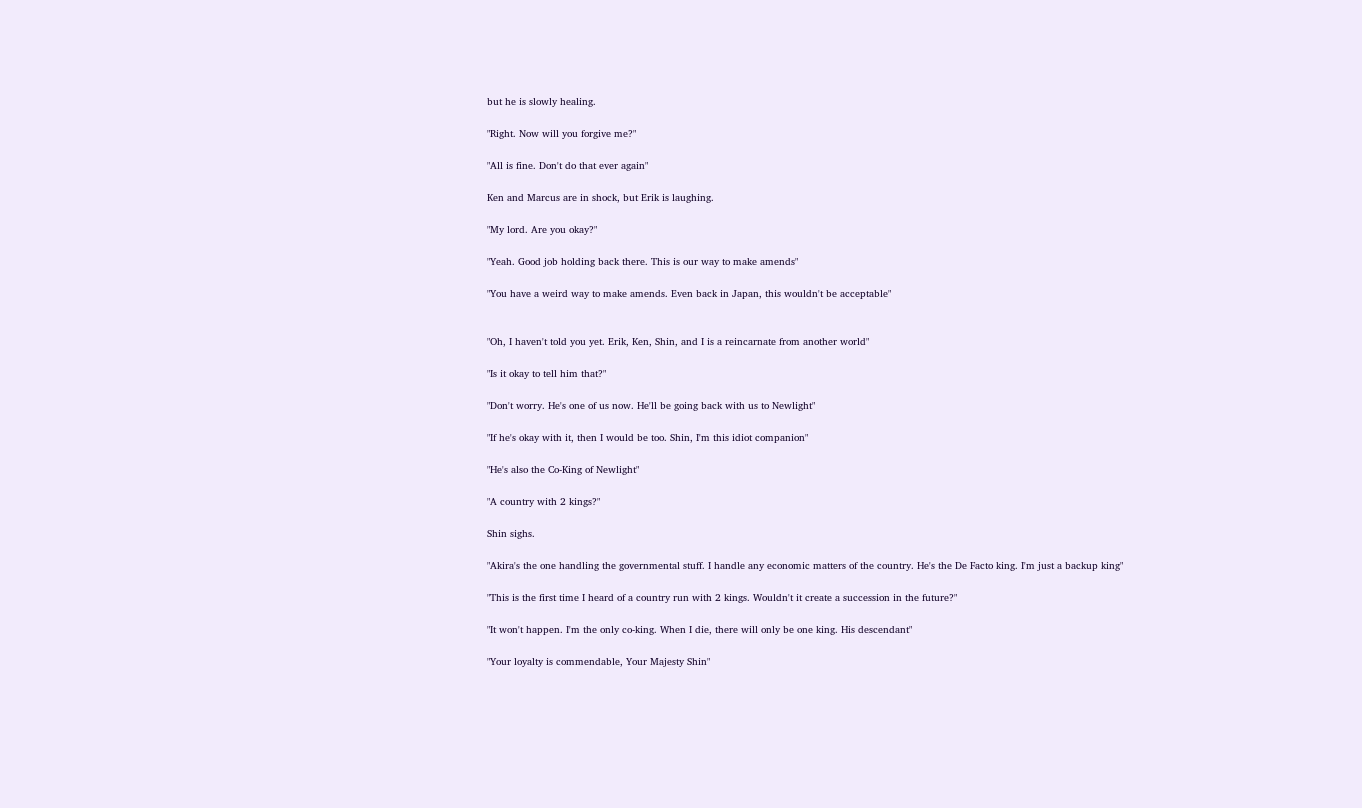but he is slowly healing.

"Right. Now will you forgive me?"

"All is fine. Don't do that ever again"

Ken and Marcus are in shock, but Erik is laughing.

"My lord. Are you okay?"

"Yeah. Good job holding back there. This is our way to make amends"

"You have a weird way to make amends. Even back in Japan, this wouldn't be acceptable"


"Oh, I haven't told you yet. Erik, Ken, Shin, and I is a reincarnate from another world"

"Is it okay to tell him that?"

"Don't worry. He's one of us now. He'll be going back with us to Newlight"

"If he's okay with it, then I would be too. Shin, I'm this idiot companion"

"He's also the Co-King of Newlight"

"A country with 2 kings?"

Shin sighs.

"Akira's the one handling the governmental stuff. I handle any economic matters of the country. He's the De Facto king. I'm just a backup king"

"This is the first time I heard of a country run with 2 kings. Wouldn't it create a succession in the future?"

"It won't happen. I'm the only co-king. When I die, there will only be one king. His descendant"

"Your loyalty is commendable, Your Majesty Shin"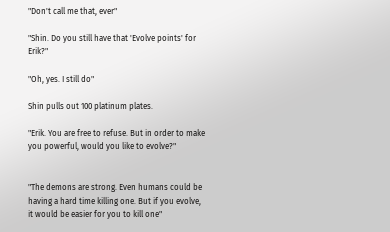"Don't call me that, ever"

"Shin. Do you still have that 'Evolve points' for Erik?"

"Oh, yes. I still do"

Shin pulls out 100 platinum plates.

"Erik. You are free to refuse. But in order to make you powerful, would you like to evolve?"


"The demons are strong. Even humans could be having a hard time killing one. But if you evolve, it would be easier for you to kill one"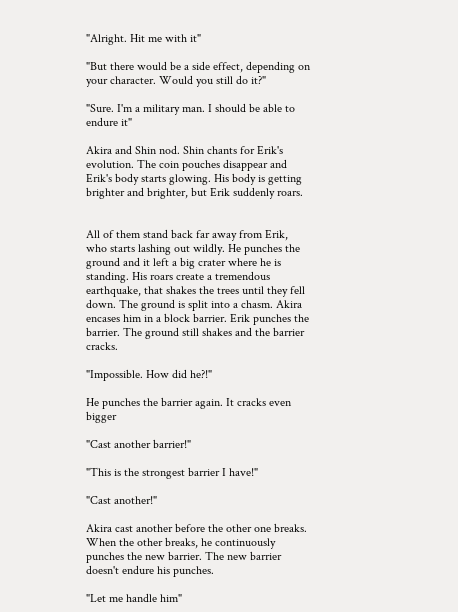"Alright. Hit me with it"

"But there would be a side effect, depending on your character. Would you still do it?"

"Sure. I'm a military man. I should be able to endure it"

Akira and Shin nod. Shin chants for Erik's evolution. The coin pouches disappear and Erik's body starts glowing. His body is getting brighter and brighter, but Erik suddenly roars.


All of them stand back far away from Erik, who starts lashing out wildly. He punches the ground and it left a big crater where he is standing. His roars create a tremendous earthquake, that shakes the trees until they fell down. The ground is split into a chasm. Akira encases him in a block barrier. Erik punches the barrier. The ground still shakes and the barrier cracks.

"Impossible. How did he?!"

He punches the barrier again. It cracks even bigger

"Cast another barrier!"

"This is the strongest barrier I have!"

"Cast another!"

Akira cast another before the other one breaks. When the other breaks, he continuously punches the new barrier. The new barrier doesn't endure his punches.

"Let me handle him"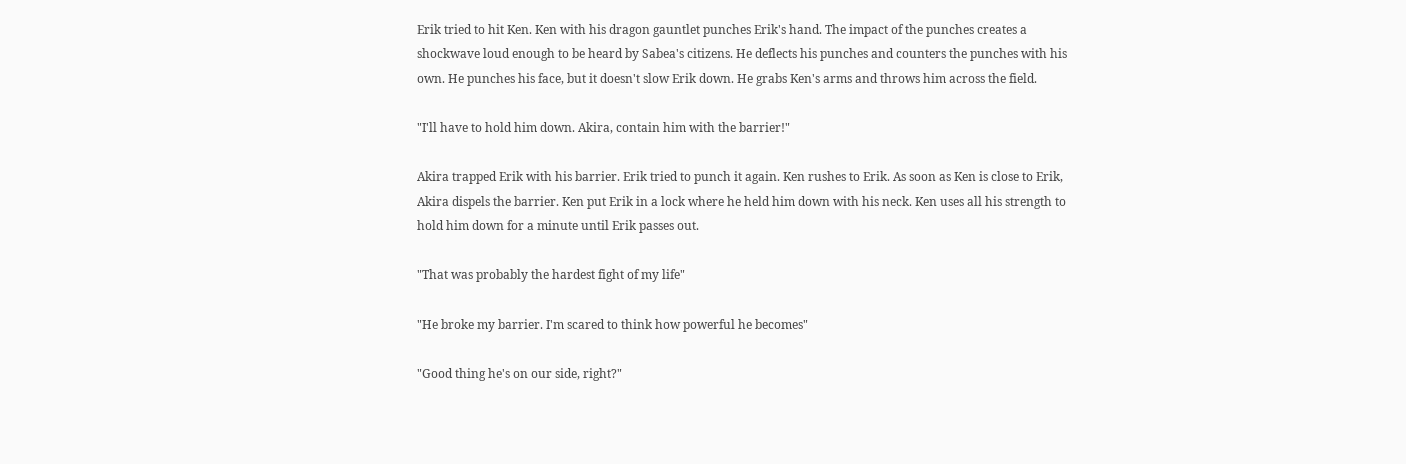Erik tried to hit Ken. Ken with his dragon gauntlet punches Erik's hand. The impact of the punches creates a shockwave loud enough to be heard by Sabea's citizens. He deflects his punches and counters the punches with his own. He punches his face, but it doesn't slow Erik down. He grabs Ken's arms and throws him across the field.

"I'll have to hold him down. Akira, contain him with the barrier!"

Akira trapped Erik with his barrier. Erik tried to punch it again. Ken rushes to Erik. As soon as Ken is close to Erik, Akira dispels the barrier. Ken put Erik in a lock where he held him down with his neck. Ken uses all his strength to hold him down for a minute until Erik passes out.

"That was probably the hardest fight of my life"

"He broke my barrier. I'm scared to think how powerful he becomes"

"Good thing he's on our side, right?"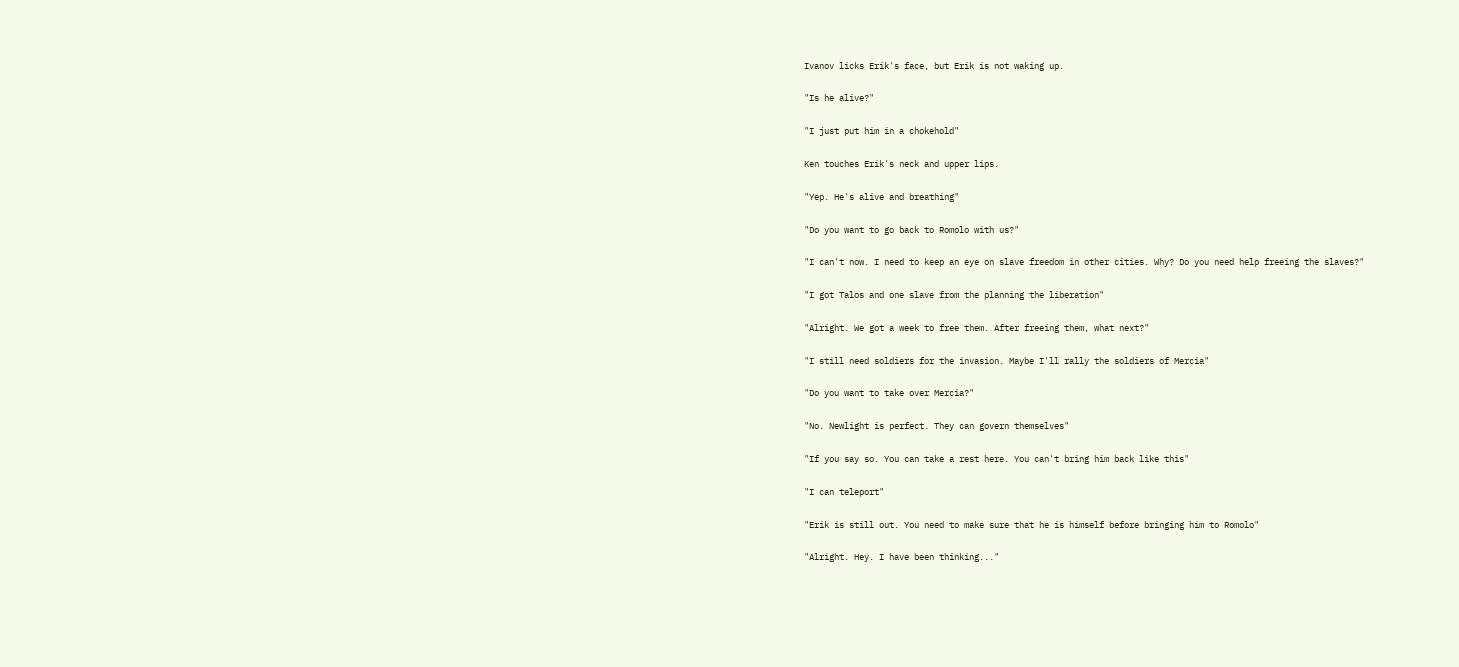Ivanov licks Erik's face, but Erik is not waking up.

"Is he alive?"

"I just put him in a chokehold"

Ken touches Erik's neck and upper lips.

"Yep. He's alive and breathing"

"Do you want to go back to Romolo with us?"

"I can't now. I need to keep an eye on slave freedom in other cities. Why? Do you need help freeing the slaves?"

"I got Talos and one slave from the planning the liberation"

"Alright. We got a week to free them. After freeing them, what next?"

"I still need soldiers for the invasion. Maybe I'll rally the soldiers of Mercia"

"Do you want to take over Mercia?"

"No. Newlight is perfect. They can govern themselves"

"If you say so. You can take a rest here. You can't bring him back like this"

"I can teleport"

"Erik is still out. You need to make sure that he is himself before bringing him to Romolo"

"Alright. Hey. I have been thinking..."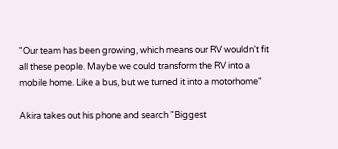"Our team has been growing, which means our RV wouldn't fit all these people. Maybe we could transform the RV into a mobile home. Like a bus, but we turned it into a motorhome"

Akira takes out his phone and search "Biggest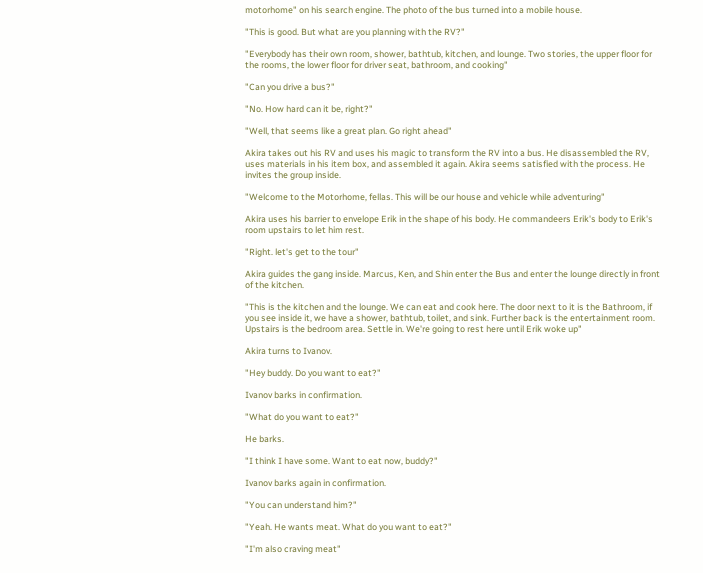motorhome" on his search engine. The photo of the bus turned into a mobile house.

"This is good. But what are you planning with the RV?"

"Everybody has their own room, shower, bathtub, kitchen, and lounge. Two stories, the upper floor for the rooms, the lower floor for driver seat, bathroom, and cooking"

"Can you drive a bus?"

"No. How hard can it be, right?"

"Well, that seems like a great plan. Go right ahead"

Akira takes out his RV and uses his magic to transform the RV into a bus. He disassembled the RV, uses materials in his item box, and assembled it again. Akira seems satisfied with the process. He invites the group inside.

"Welcome to the Motorhome, fellas. This will be our house and vehicle while adventuring"

Akira uses his barrier to envelope Erik in the shape of his body. He commandeers Erik's body to Erik's room upstairs to let him rest.

"Right. let's get to the tour"

Akira guides the gang inside. Marcus, Ken, and Shin enter the Bus and enter the lounge directly in front of the kitchen.

"This is the kitchen and the lounge. We can eat and cook here. The door next to it is the Bathroom, if you see inside it, we have a shower, bathtub, toilet, and sink. Further back is the entertainment room. Upstairs is the bedroom area. Settle in. We're going to rest here until Erik woke up"

Akira turns to Ivanov.

"Hey buddy. Do you want to eat?"

Ivanov barks in confirmation.

"What do you want to eat?"

He barks.

"I think I have some. Want to eat now, buddy?"

Ivanov barks again in confirmation.

"You can understand him?"

"Yeah. He wants meat. What do you want to eat?"

"I'm also craving meat"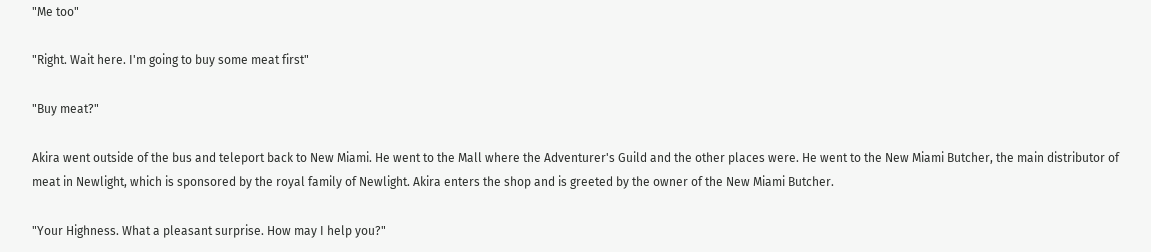"Me too"

"Right. Wait here. I'm going to buy some meat first"

"Buy meat?"

Akira went outside of the bus and teleport back to New Miami. He went to the Mall where the Adventurer's Guild and the other places were. He went to the New Miami Butcher, the main distributor of meat in Newlight, which is sponsored by the royal family of Newlight. Akira enters the shop and is greeted by the owner of the New Miami Butcher.

"Your Highness. What a pleasant surprise. How may I help you?"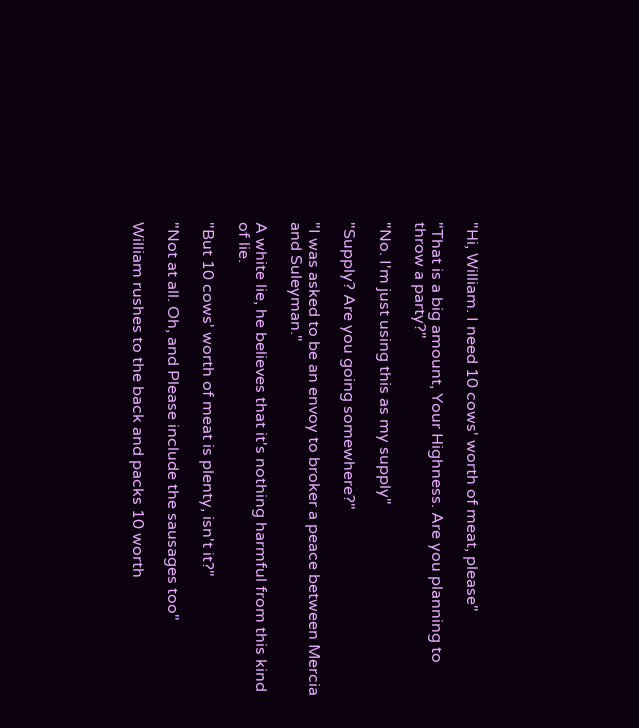"Hi, William. I need 10 cows' worth of meat, please"

"That is a big amount, Your Highness. Are you planning to throw a party?"

"No. I'm just using this as my supply"

"Supply? Are you going somewhere?"

"I was asked to be an envoy to broker a peace between Mercia and Suleyman."

A white lie, he believes that it's nothing harmful from this kind of lie.

"But 10 cows' worth of meat is plenty, isn't it?"

"Not at all. Oh, and Please include the sausages too"

William rushes to the back and packs 10 worth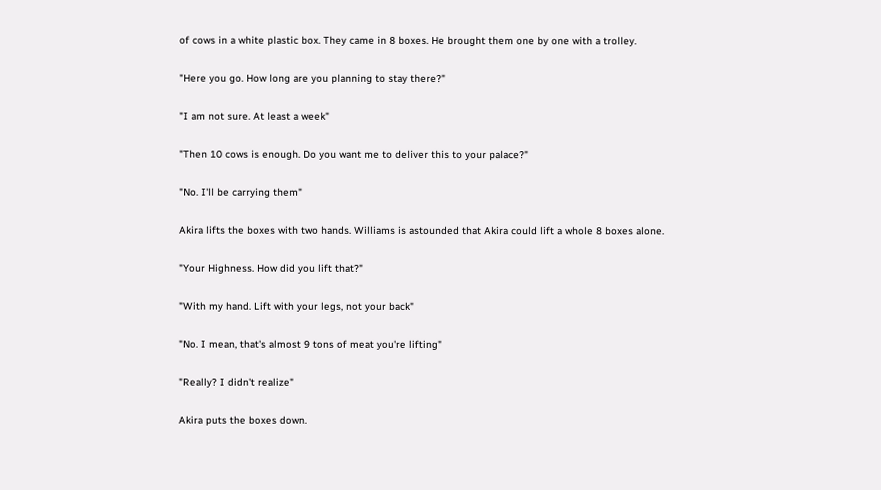of cows in a white plastic box. They came in 8 boxes. He brought them one by one with a trolley.

"Here you go. How long are you planning to stay there?"

"I am not sure. At least a week"

"Then 10 cows is enough. Do you want me to deliver this to your palace?"

"No. I'll be carrying them"

Akira lifts the boxes with two hands. Williams is astounded that Akira could lift a whole 8 boxes alone.

"Your Highness. How did you lift that?"

"With my hand. Lift with your legs, not your back"

"No. I mean, that's almost 9 tons of meat you're lifting"

"Really? I didn't realize"

Akira puts the boxes down.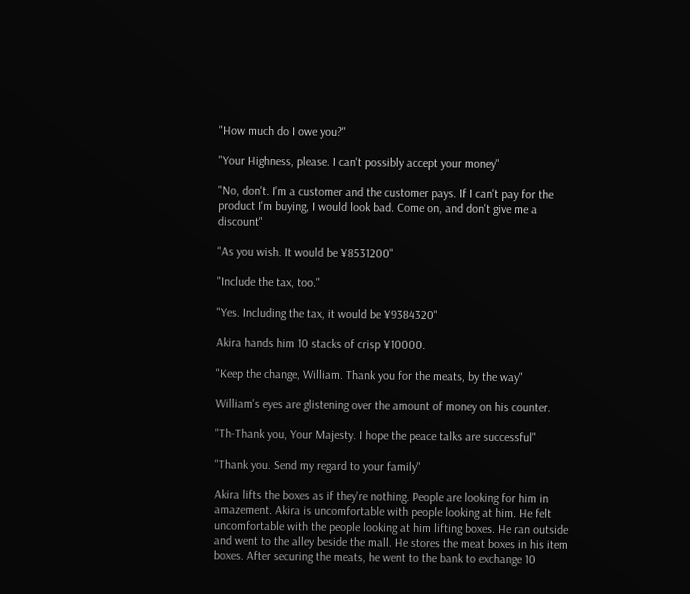"How much do I owe you?"

"Your Highness, please. I can't possibly accept your money"

"No, don't. I'm a customer and the customer pays. If I can't pay for the product I'm buying, I would look bad. Come on, and don't give me a discount"

"As you wish. It would be ¥8531200"

"Include the tax, too."

"Yes. Including the tax, it would be ¥9384320"

Akira hands him 10 stacks of crisp ¥10000.

"Keep the change, William. Thank you for the meats, by the way"

William's eyes are glistening over the amount of money on his counter.

"Th-Thank you, Your Majesty. I hope the peace talks are successful"

"Thank you. Send my regard to your family"

Akira lifts the boxes as if they're nothing. People are looking for him in amazement. Akira is uncomfortable with people looking at him. He felt uncomfortable with the people looking at him lifting boxes. He ran outside and went to the alley beside the mall. He stores the meat boxes in his item boxes. After securing the meats, he went to the bank to exchange 10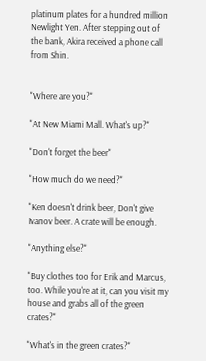platinum plates for a hundred million Newlight Yen. After stepping out of the bank, Akira received a phone call from Shin.


"Where are you?"

"At New Miami Mall. What's up?"

"Don't forget the beer"

"How much do we need?"

"Ken doesn't drink beer, Don't give Ivanov beer. A crate will be enough.

"Anything else?"

"Buy clothes too for Erik and Marcus, too. While you're at it, can you visit my house and grabs all of the green crates?"

"What's in the green crates?"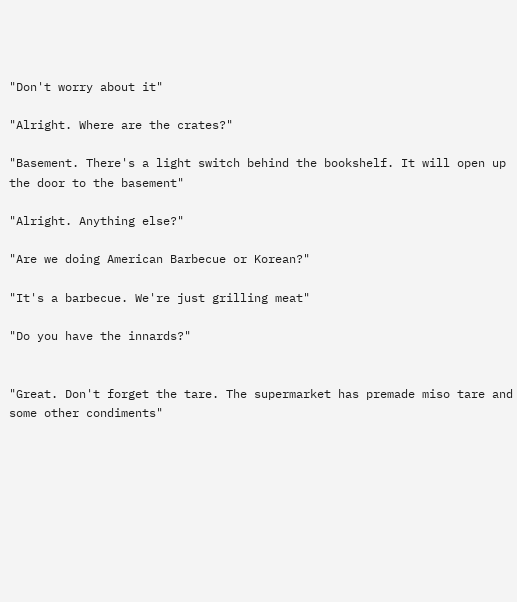"Don't worry about it"

"Alright. Where are the crates?"

"Basement. There's a light switch behind the bookshelf. It will open up the door to the basement"

"Alright. Anything else?"

"Are we doing American Barbecue or Korean?"

"It's a barbecue. We're just grilling meat"

"Do you have the innards?"


"Great. Don't forget the tare. The supermarket has premade miso tare and some other condiments"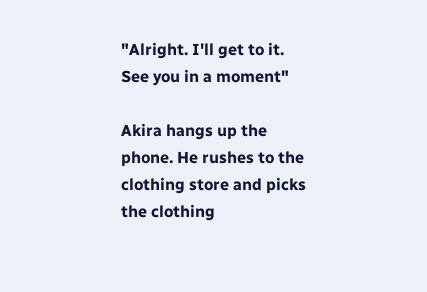"Alright. I'll get to it. See you in a moment"

Akira hangs up the phone. He rushes to the clothing store and picks the clothing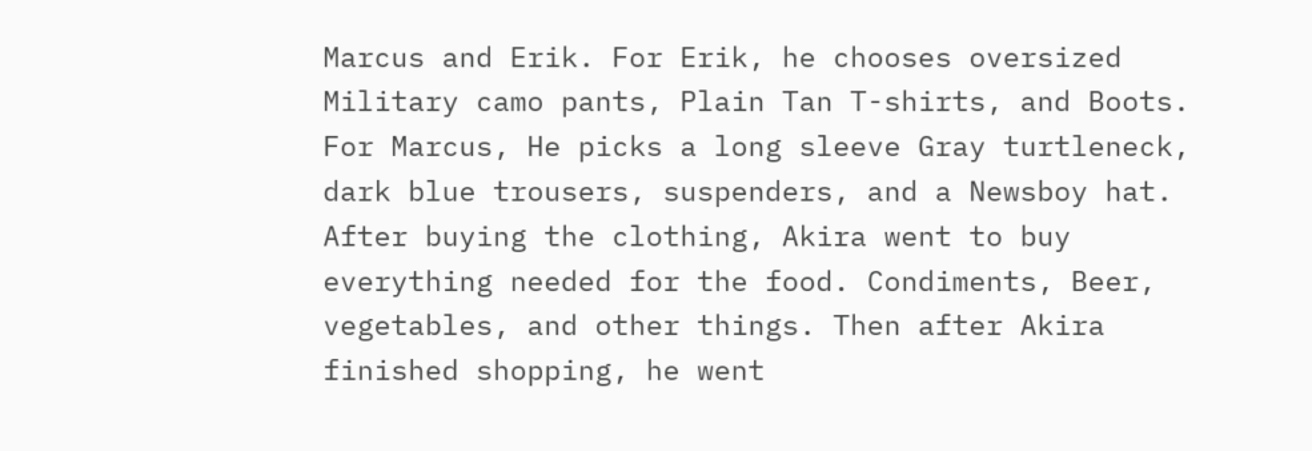Marcus and Erik. For Erik, he chooses oversized Military camo pants, Plain Tan T-shirts, and Boots. For Marcus, He picks a long sleeve Gray turtleneck, dark blue trousers, suspenders, and a Newsboy hat. After buying the clothing, Akira went to buy everything needed for the food. Condiments, Beer, vegetables, and other things. Then after Akira finished shopping, he went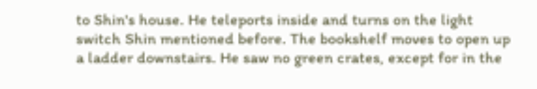to Shin's house. He teleports inside and turns on the light switch Shin mentioned before. The bookshelf moves to open up a ladder downstairs. He saw no green crates, except for in the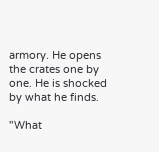armory. He opens the crates one by one. He is shocked by what he finds.

"What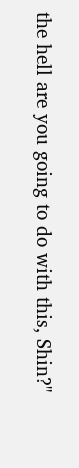the hell are you going to do with this, Shin?"